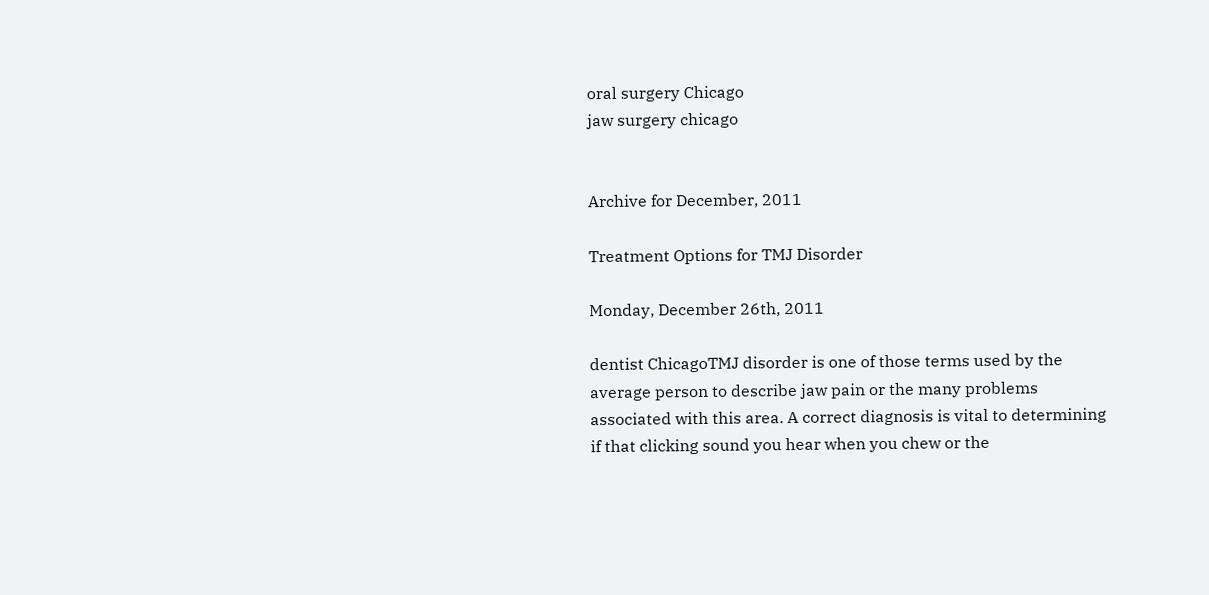oral surgery Chicago
jaw surgery chicago


Archive for December, 2011

Treatment Options for TMJ Disorder

Monday, December 26th, 2011

dentist ChicagoTMJ disorder is one of those terms used by the average person to describe jaw pain or the many problems associated with this area. A correct diagnosis is vital to determining if that clicking sound you hear when you chew or the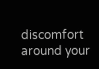discomfort around your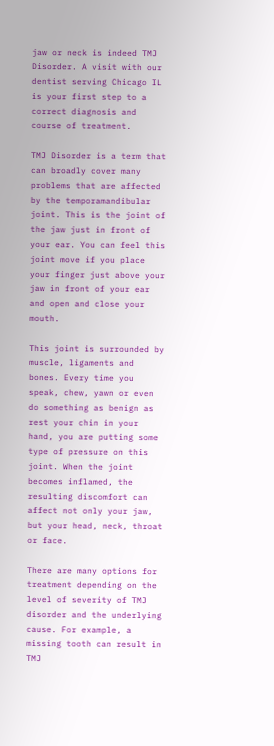jaw or neck is indeed TMJ Disorder. A visit with our dentist serving Chicago IL is your first step to a correct diagnosis and course of treatment.

TMJ Disorder is a term that can broadly cover many problems that are affected by the temporamandibular joint. This is the joint of the jaw just in front of your ear. You can feel this joint move if you place your finger just above your jaw in front of your ear and open and close your mouth.

This joint is surrounded by muscle, ligaments and bones. Every time you speak, chew, yawn or even do something as benign as rest your chin in your hand, you are putting some type of pressure on this joint. When the joint becomes inflamed, the resulting discomfort can affect not only your jaw, but your head, neck, throat or face.

There are many options for treatment depending on the level of severity of TMJ disorder and the underlying cause. For example, a missing tooth can result in TMJ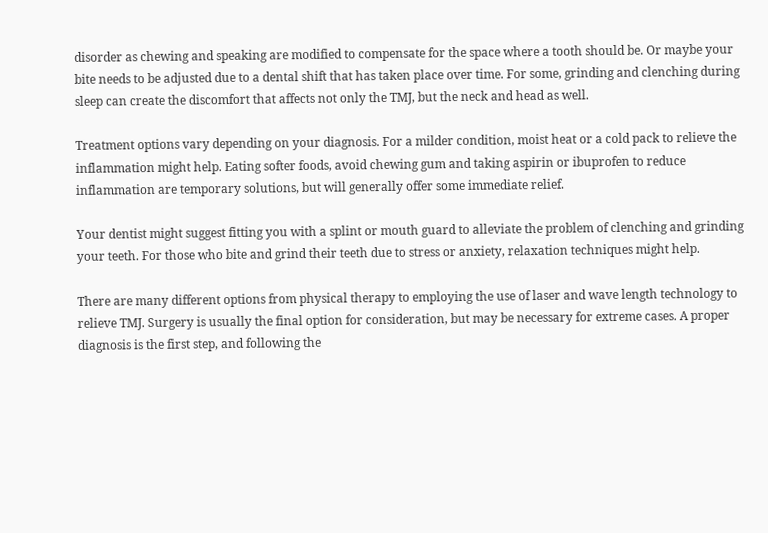disorder as chewing and speaking are modified to compensate for the space where a tooth should be. Or maybe your bite needs to be adjusted due to a dental shift that has taken place over time. For some, grinding and clenching during sleep can create the discomfort that affects not only the TMJ, but the neck and head as well.

Treatment options vary depending on your diagnosis. For a milder condition, moist heat or a cold pack to relieve the inflammation might help. Eating softer foods, avoid chewing gum and taking aspirin or ibuprofen to reduce inflammation are temporary solutions, but will generally offer some immediate relief.

Your dentist might suggest fitting you with a splint or mouth guard to alleviate the problem of clenching and grinding your teeth. For those who bite and grind their teeth due to stress or anxiety, relaxation techniques might help.

There are many different options from physical therapy to employing the use of laser and wave length technology to relieve TMJ. Surgery is usually the final option for consideration, but may be necessary for extreme cases. A proper diagnosis is the first step, and following the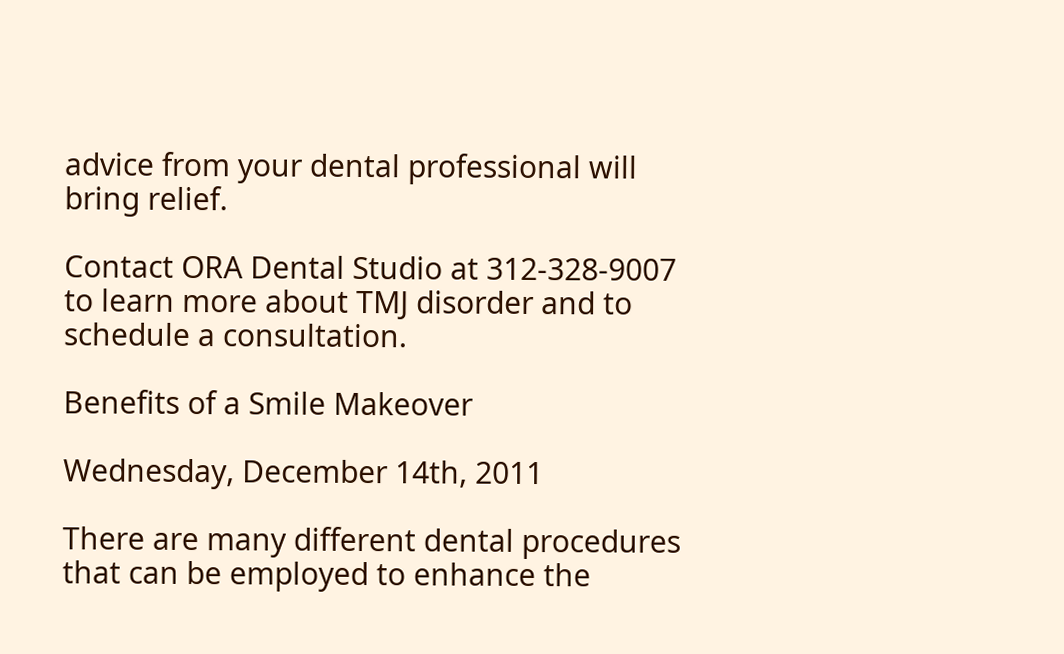advice from your dental professional will bring relief.

Contact ORA Dental Studio at 312-328-9007 to learn more about TMJ disorder and to schedule a consultation.

Benefits of a Smile Makeover

Wednesday, December 14th, 2011

There are many different dental procedures that can be employed to enhance the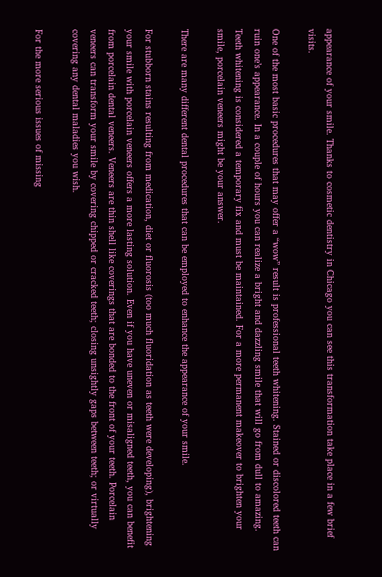appearance of your smile. Thanks to cosmetic dentistry in Chicago you can see this transformation take place in a few brief visits.

One of the most basic procedures that may offer a “wow” result is professional teeth whitening. Stained or discolored teeth can ruin one’s appearance. In a couple of hours you can realize a bright and dazzling smile that will go from dull to amazing. Teeth whitening is considered a temporary fix and must be maintained. For a more permanent makeover to brighten your smile, porcelain veneers might be your answer.

There are many different dental procedures that can be employed to enhance the appearance of your smile.

For stubborn stains resulting from medication, diet or fluorosis (too much fluoridation as teeth were developing), brightening your smile with porcelain veneers offers a more lasting solution. Even if you have uneven or misaligned teeth, you can benefit from porcelain dental veneers. Veneers are thin shell like coverings that are bonded to the front of your teeth. Porcelain veneers can transform your smile by covering chipped or cracked teeth; closing unsightly gaps between teeth; or virtually covering any dental maladies you wish.

For the more serious issues of missing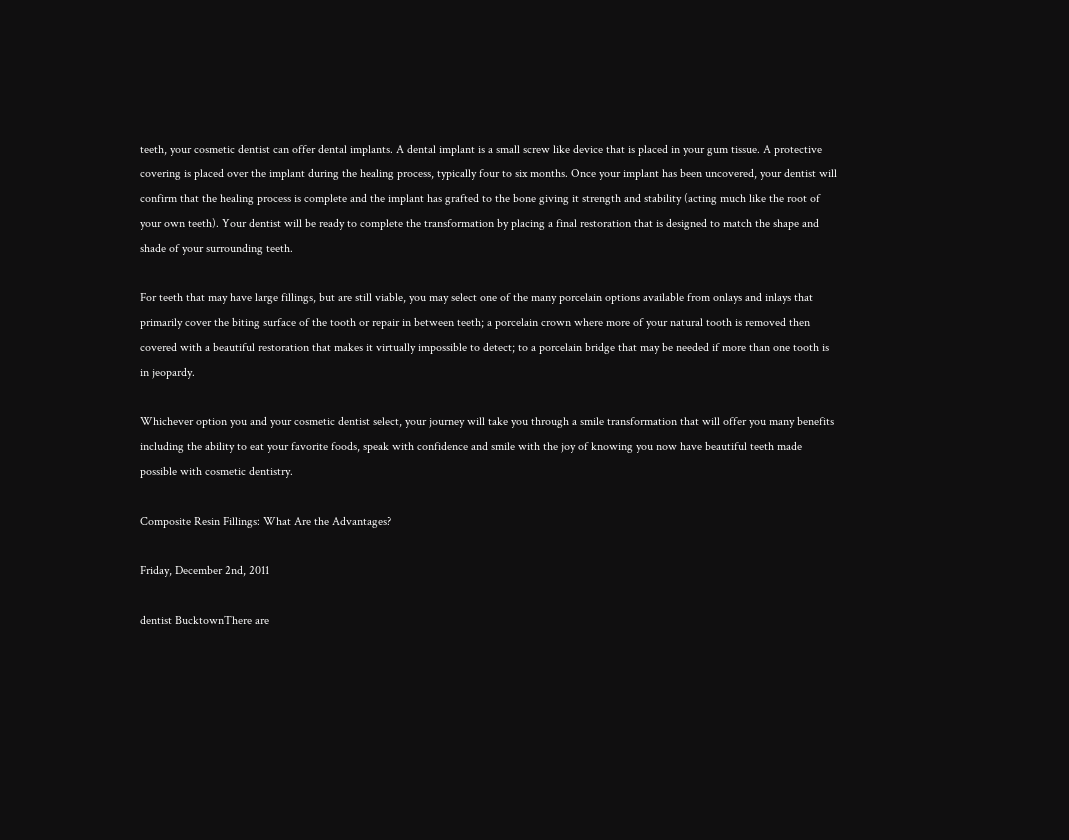teeth, your cosmetic dentist can offer dental implants. A dental implant is a small screw like device that is placed in your gum tissue. A protective covering is placed over the implant during the healing process, typically four to six months. Once your implant has been uncovered, your dentist will confirm that the healing process is complete and the implant has grafted to the bone giving it strength and stability (acting much like the root of your own teeth). Your dentist will be ready to complete the transformation by placing a final restoration that is designed to match the shape and shade of your surrounding teeth.

For teeth that may have large fillings, but are still viable, you may select one of the many porcelain options available from onlays and inlays that primarily cover the biting surface of the tooth or repair in between teeth; a porcelain crown where more of your natural tooth is removed then covered with a beautiful restoration that makes it virtually impossible to detect; to a porcelain bridge that may be needed if more than one tooth is in jeopardy.

Whichever option you and your cosmetic dentist select, your journey will take you through a smile transformation that will offer you many benefits including the ability to eat your favorite foods, speak with confidence and smile with the joy of knowing you now have beautiful teeth made possible with cosmetic dentistry.

Composite Resin Fillings: What Are the Advantages?

Friday, December 2nd, 2011

dentist BucktownThere are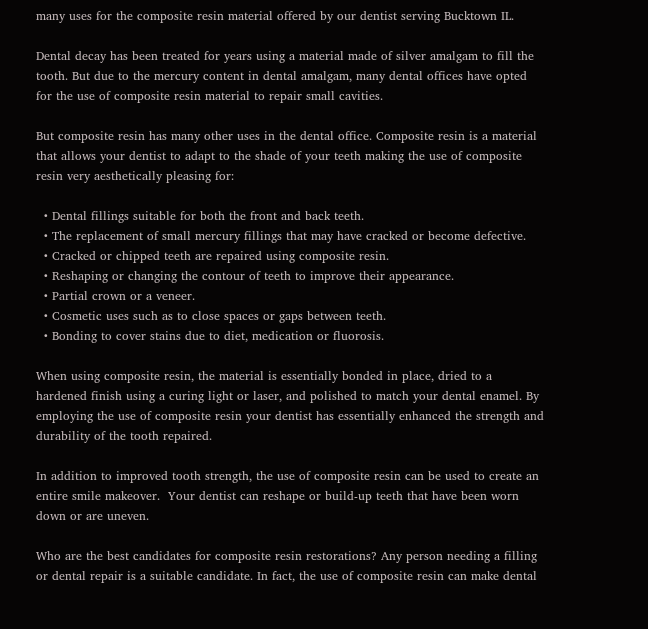many uses for the composite resin material offered by our dentist serving Bucktown IL.

Dental decay has been treated for years using a material made of silver amalgam to fill the tooth. But due to the mercury content in dental amalgam, many dental offices have opted for the use of composite resin material to repair small cavities.

But composite resin has many other uses in the dental office. Composite resin is a material that allows your dentist to adapt to the shade of your teeth making the use of composite resin very aesthetically pleasing for:

  • Dental fillings suitable for both the front and back teeth.
  • The replacement of small mercury fillings that may have cracked or become defective.
  • Cracked or chipped teeth are repaired using composite resin.
  • Reshaping or changing the contour of teeth to improve their appearance.
  • Partial crown or a veneer.
  • Cosmetic uses such as to close spaces or gaps between teeth.
  • Bonding to cover stains due to diet, medication or fluorosis.

When using composite resin, the material is essentially bonded in place, dried to a hardened finish using a curing light or laser, and polished to match your dental enamel. By employing the use of composite resin your dentist has essentially enhanced the strength and durability of the tooth repaired.

In addition to improved tooth strength, the use of composite resin can be used to create an entire smile makeover.  Your dentist can reshape or build-up teeth that have been worn down or are uneven.

Who are the best candidates for composite resin restorations? Any person needing a filling or dental repair is a suitable candidate. In fact, the use of composite resin can make dental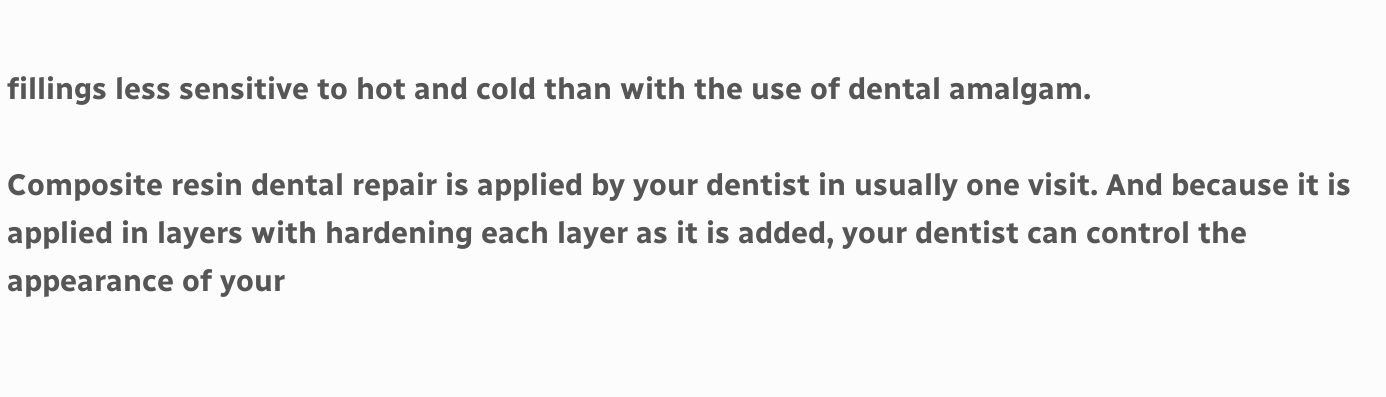fillings less sensitive to hot and cold than with the use of dental amalgam.

Composite resin dental repair is applied by your dentist in usually one visit. And because it is applied in layers with hardening each layer as it is added, your dentist can control the appearance of your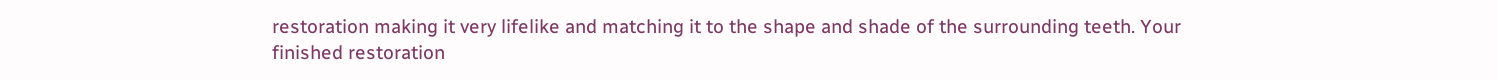restoration making it very lifelike and matching it to the shape and shade of the surrounding teeth. Your finished restoration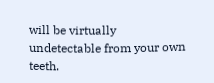will be virtually undetectable from your own teeth.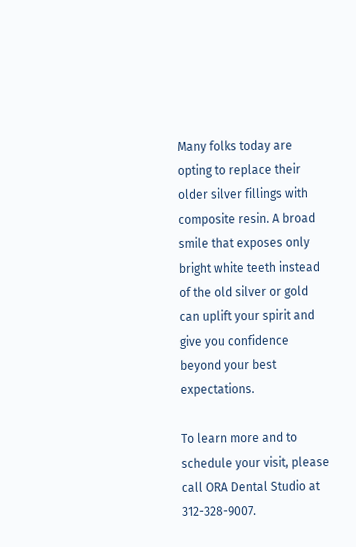Many folks today are opting to replace their older silver fillings with composite resin. A broad smile that exposes only bright white teeth instead of the old silver or gold can uplift your spirit and give you confidence beyond your best expectations.

To learn more and to schedule your visit, please call ORA Dental Studio at 312-328-9007.